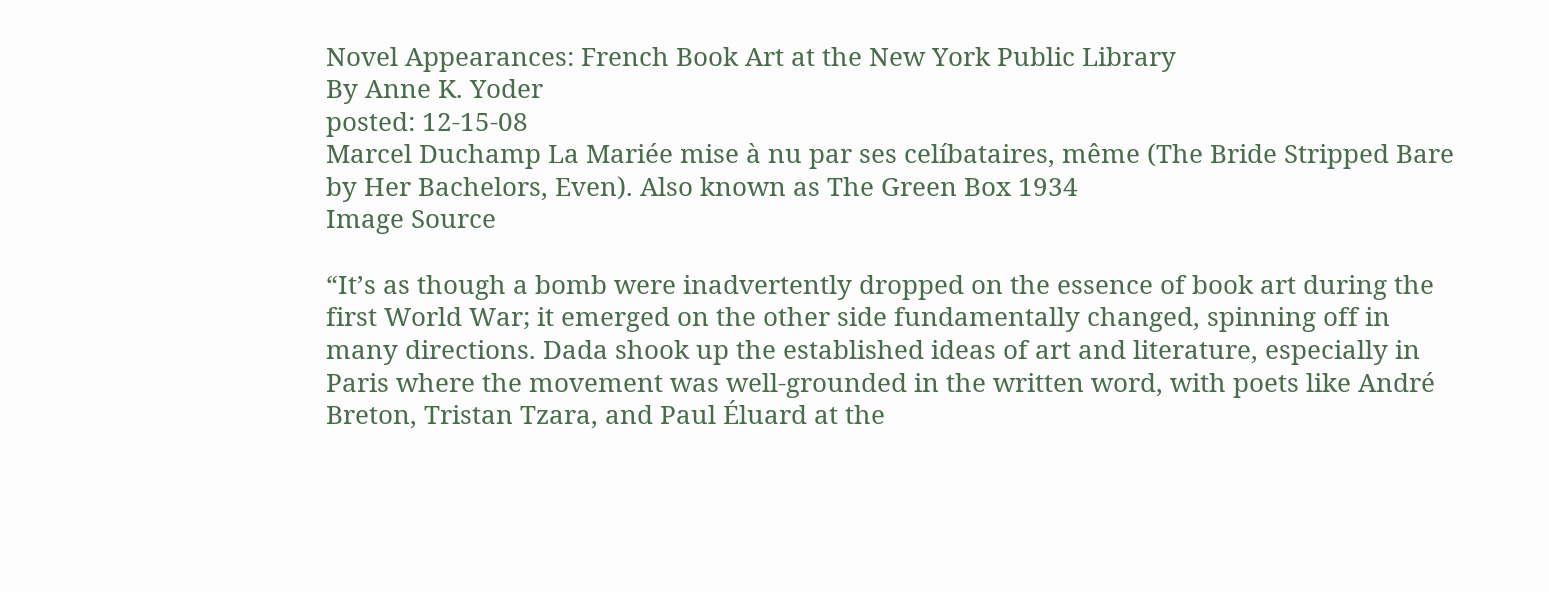Novel Appearances: French Book Art at the New York Public Library
By Anne K. Yoder
posted: 12-15-08
Marcel Duchamp La Mariée mise à nu par ses celíbataires, même (The Bride Stripped Bare by Her Bachelors, Even). Also known as The Green Box 1934
Image Source

“It’s as though a bomb were inadvertently dropped on the essence of book art during the first World War; it emerged on the other side fundamentally changed, spinning off in many directions. Dada shook up the established ideas of art and literature, especially in Paris where the movement was well-grounded in the written word, with poets like André Breton, Tristan Tzara, and Paul Éluard at the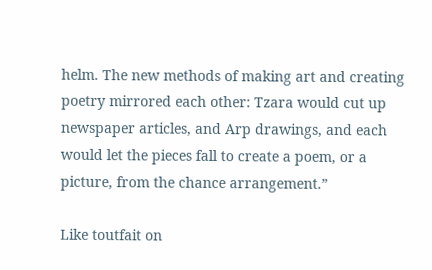helm. The new methods of making art and creating poetry mirrored each other: Tzara would cut up newspaper articles, and Arp drawings, and each would let the pieces fall to create a poem, or a picture, from the chance arrangement.”

Like toutfait on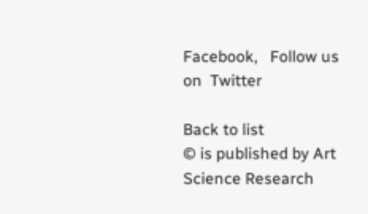Facebook,   Follow us on  Twitter

Back to list
© is published by Art Science Research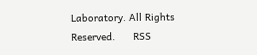Laboratory. All Rights Reserved.      RSS